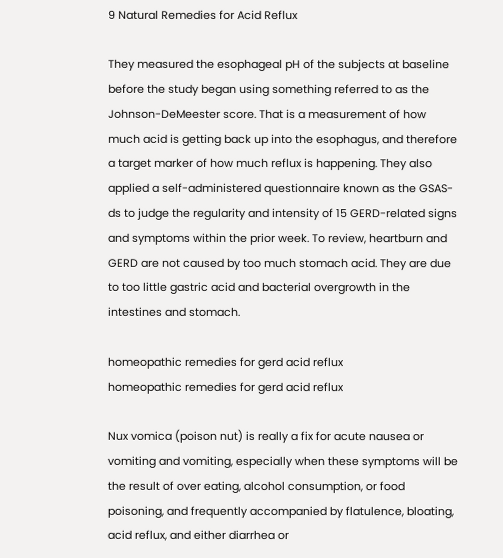9 Natural Remedies for Acid Reflux

They measured the esophageal pH of the subjects at baseline before the study began using something referred to as the Johnson-DeMeester score. That is a measurement of how much acid is getting back up into the esophagus, and therefore a target marker of how much reflux is happening. They also applied a self-administered questionnaire known as the GSAS-ds to judge the regularity and intensity of 15 GERD-related signs and symptoms within the prior week. To review, heartburn and GERD are not caused by too much stomach acid. They are due to too little gastric acid and bacterial overgrowth in the intestines and stomach.

homeopathic remedies for gerd acid reflux
homeopathic remedies for gerd acid reflux

Nux vomica (poison nut) is really a fix for acute nausea or vomiting and vomiting, especially when these symptoms will be the result of over eating, alcohol consumption, or food poisoning, and frequently accompanied by flatulence, bloating, acid reflux, and either diarrhea or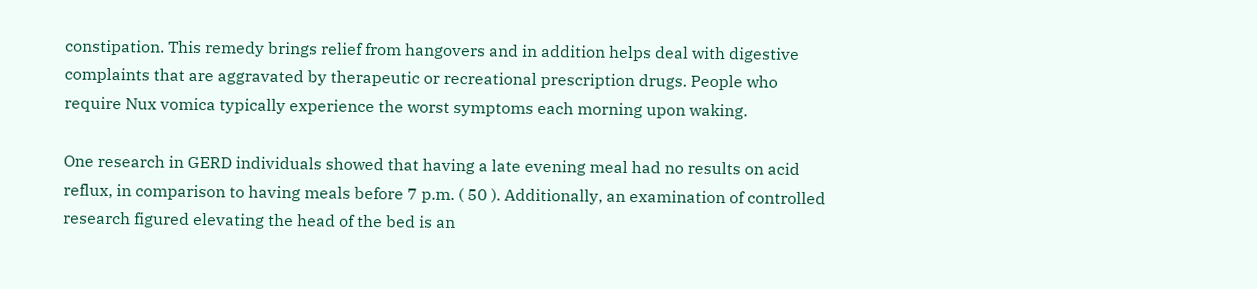constipation. This remedy brings relief from hangovers and in addition helps deal with digestive complaints that are aggravated by therapeutic or recreational prescription drugs. People who require Nux vomica typically experience the worst symptoms each morning upon waking.

One research in GERD individuals showed that having a late evening meal had no results on acid reflux, in comparison to having meals before 7 p.m. ( 50 ). Additionally, an examination of controlled research figured elevating the head of the bed is an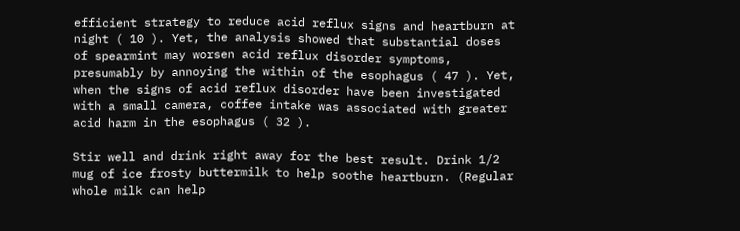efficient strategy to reduce acid reflux signs and heartburn at night ( 10 ). Yet, the analysis showed that substantial doses of spearmint may worsen acid reflux disorder symptoms, presumably by annoying the within of the esophagus ( 47 ). Yet, when the signs of acid reflux disorder have been investigated with a small camera, coffee intake was associated with greater acid harm in the esophagus ( 32 ).

Stir well and drink right away for the best result. Drink 1/2 mug of ice frosty buttermilk to help soothe heartburn. (Regular whole milk can help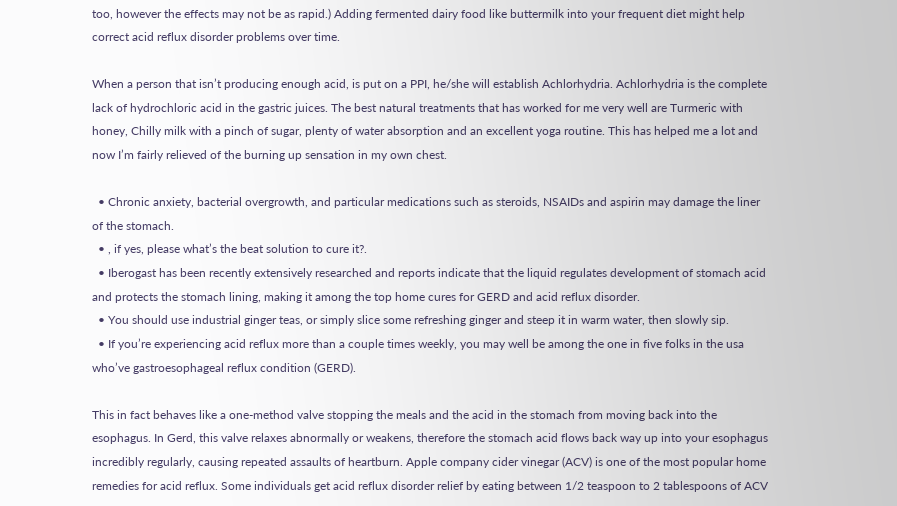too, however the effects may not be as rapid.) Adding fermented dairy food like buttermilk into your frequent diet might help correct acid reflux disorder problems over time.

When a person that isn’t producing enough acid, is put on a PPI, he/she will establish Achlorhydria. Achlorhydria is the complete lack of hydrochloric acid in the gastric juices. The best natural treatments that has worked for me very well are Turmeric with honey, Chilly milk with a pinch of sugar, plenty of water absorption and an excellent yoga routine. This has helped me a lot and now I’m fairly relieved of the burning up sensation in my own chest.

  • Chronic anxiety, bacterial overgrowth, and particular medications such as steroids, NSAIDs and aspirin may damage the liner of the stomach.
  • , if yes, please what’s the beat solution to cure it?.
  • Iberogast has been recently extensively researched and reports indicate that the liquid regulates development of stomach acid and protects the stomach lining, making it among the top home cures for GERD and acid reflux disorder.
  • You should use industrial ginger teas, or simply slice some refreshing ginger and steep it in warm water, then slowly sip.
  • If you’re experiencing acid reflux more than a couple times weekly, you may well be among the one in five folks in the usa who’ve gastroesophageal reflux condition (GERD).

This in fact behaves like a one-method valve stopping the meals and the acid in the stomach from moving back into the esophagus. In Gerd, this valve relaxes abnormally or weakens, therefore the stomach acid flows back way up into your esophagus incredibly regularly, causing repeated assaults of heartburn. Apple company cider vinegar (ACV) is one of the most popular home remedies for acid reflux. Some individuals get acid reflux disorder relief by eating between 1/2 teaspoon to 2 tablespoons of ACV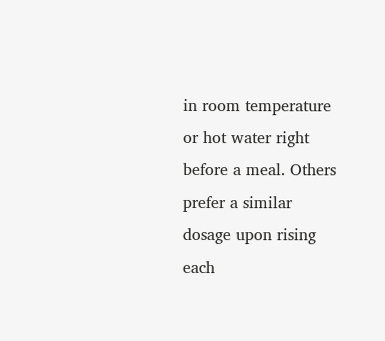in room temperature or hot water right before a meal. Others prefer a similar dosage upon rising each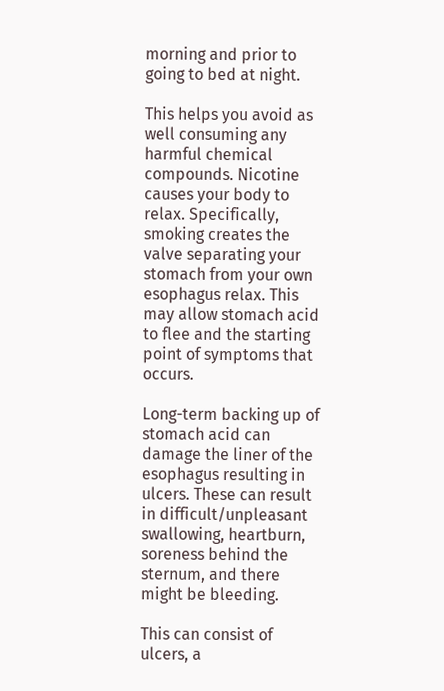morning and prior to going to bed at night.

This helps you avoid as well consuming any harmful chemical compounds. Nicotine causes your body to relax. Specifically, smoking creates the valve separating your stomach from your own esophagus relax. This may allow stomach acid to flee and the starting point of symptoms that occurs.

Long-term backing up of stomach acid can damage the liner of the esophagus resulting in ulcers. These can result in difficult/unpleasant swallowing, heartburn, soreness behind the sternum, and there might be bleeding.

This can consist of ulcers, a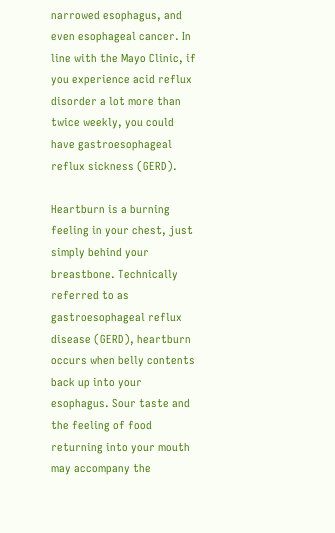narrowed esophagus, and even esophageal cancer. In line with the Mayo Clinic, if you experience acid reflux disorder a lot more than twice weekly, you could have gastroesophageal reflux sickness (GERD).

Heartburn is a burning feeling in your chest, just simply behind your breastbone. Technically referred to as gastroesophageal reflux disease (GERD), heartburn occurs when belly contents back up into your esophagus. Sour taste and the feeling of food returning into your mouth may accompany the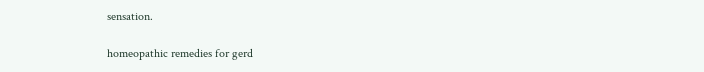sensation.

homeopathic remedies for gerd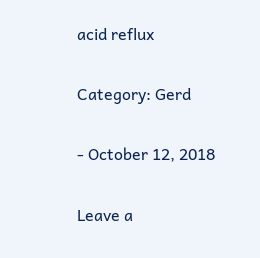acid reflux

Category: Gerd

- October 12, 2018

Leave a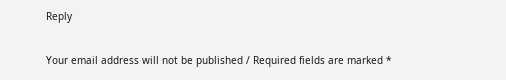Reply

Your email address will not be published / Required fields are marked *